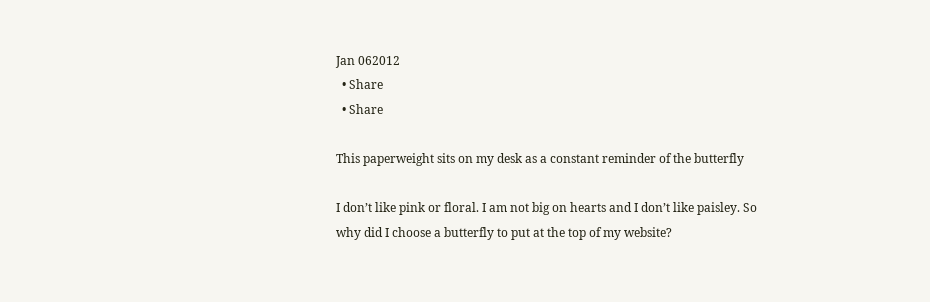Jan 062012
  • Share
  • Share

This paperweight sits on my desk as a constant reminder of the butterfly

I don’t like pink or floral. I am not big on hearts and I don’t like paisley. So why did I choose a butterfly to put at the top of my website?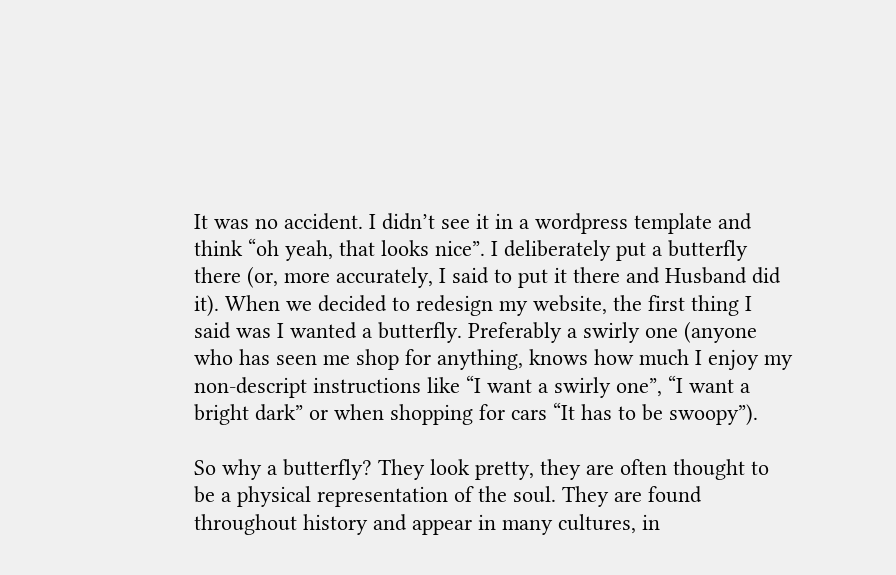It was no accident. I didn’t see it in a wordpress template and think “oh yeah, that looks nice”. I deliberately put a butterfly there (or, more accurately, I said to put it there and Husband did it). When we decided to redesign my website, the first thing I said was I wanted a butterfly. Preferably a swirly one (anyone who has seen me shop for anything, knows how much I enjoy my non-descript instructions like “I want a swirly one”, “I want a bright dark” or when shopping for cars “It has to be swoopy”).

So why a butterfly? They look pretty, they are often thought to be a physical representation of the soul. They are found throughout history and appear in many cultures, in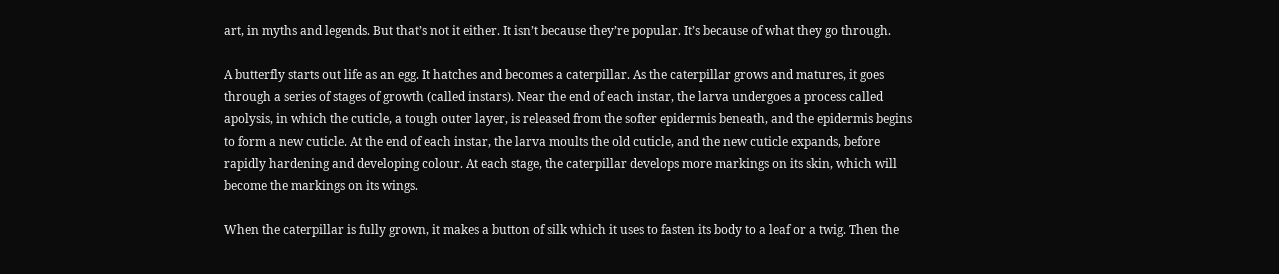art, in myths and legends. But that’s not it either. It isn’t because they’re popular. It’s because of what they go through.

A butterfly starts out life as an egg. It hatches and becomes a caterpillar. As the caterpillar grows and matures, it goes through a series of stages of growth (called instars). Near the end of each instar, the larva undergoes a process called apolysis, in which the cuticle, a tough outer layer, is released from the softer epidermis beneath, and the epidermis begins to form a new cuticle. At the end of each instar, the larva moults the old cuticle, and the new cuticle expands, before rapidly hardening and developing colour. At each stage, the caterpillar develops more markings on its skin, which will become the markings on its wings.

When the caterpillar is fully grown, it makes a button of silk which it uses to fasten its body to a leaf or a twig. Then the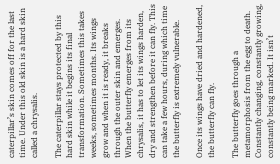caterpillar’s skin comes off for the last time. Under this old skin is a hard skin called a chrysalis.

The caterpillar stays protected by this hard skin while it begins its final transformation. Sometimes this takes weeks, sometimes months. Its wings grow and when it is ready, it breaks through the outer skin and emerges. When the butterfly emerges from its chrysalis, it has to let its wings harden, dry and strengthen before it can fly. This can take a few hours, during which time the butterfly is extremely vulnerable.

Once its wings have dried and hardened, the butterfly can fly.

The butterfly goes through a metamorphosis from the egg to death. Constantly changing, constantly growing, constantly being marked. It isn’t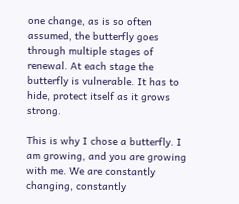one change, as is so often assumed, the butterfly goes through multiple stages of renewal. At each stage the butterfly is vulnerable. It has to hide, protect itself as it grows strong.

This is why I chose a butterfly. I am growing, and you are growing with me. We are constantly changing, constantly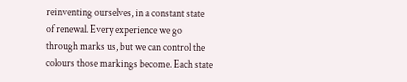reinventing ourselves, in a constant state of renewal. Every experience we go through marks us, but we can control the colours those markings become. Each state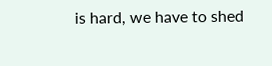is hard, we have to shed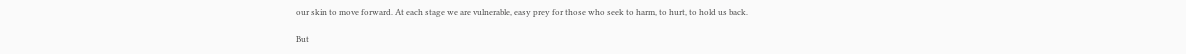our skin to move forward. At each stage we are vulnerable, easy prey for those who seek to harm, to hurt, to hold us back.

But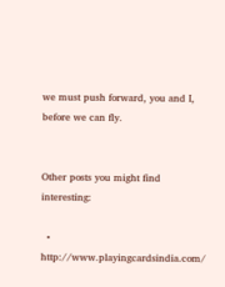we must push forward, you and I, before we can fly.


Other posts you might find interesting:

  • http://www.playingcardsindia.com/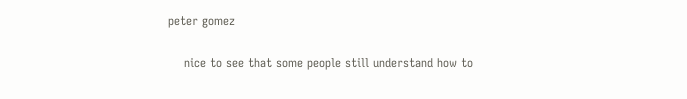peter gomez

    nice to see that some people still understand how to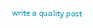write a quality post